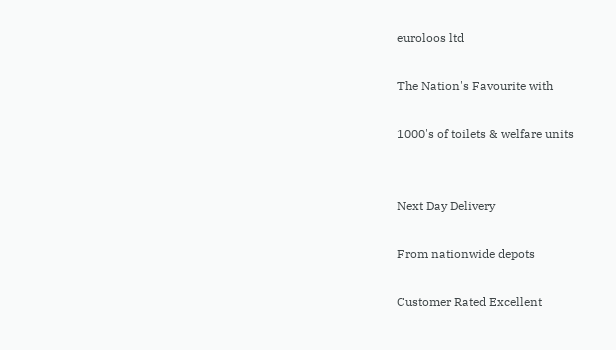euroloos ltd

The Nation's Favourite with

1000's of toilets & welfare units


Next Day Delivery

From nationwide depots

Customer Rated Excellent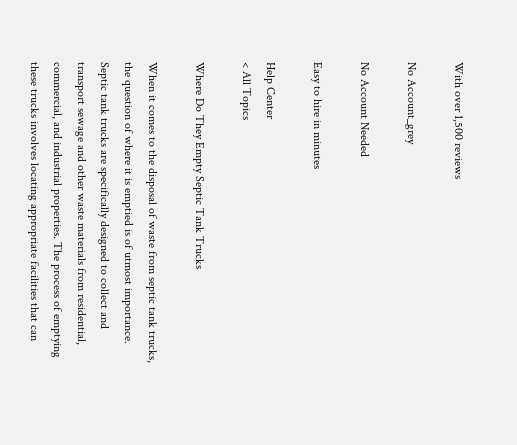With over 1,500 reviews

No Account_grey

No Account Needed

Easy to hire in minutes

Help Center
< All Topics

Where Do They Empty Septic Tank Trucks

When it comes to the disposal of waste from septic tank trucks, the question of where it is emptied is of utmost importance. Septic tank trucks are specifically designed to collect and transport sewage and other waste materials from residential, commercial, and industrial properties. The process of emptying these trucks involves locating appropriate facilities that can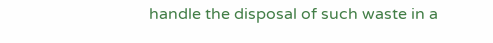handle the disposal of such waste in a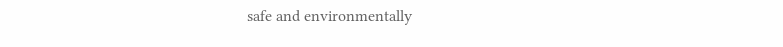safe and environmentally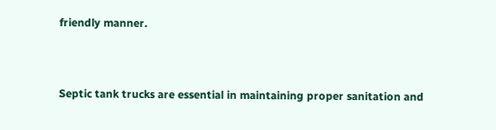friendly manner.


Septic tank trucks are essential in maintaining proper sanitation and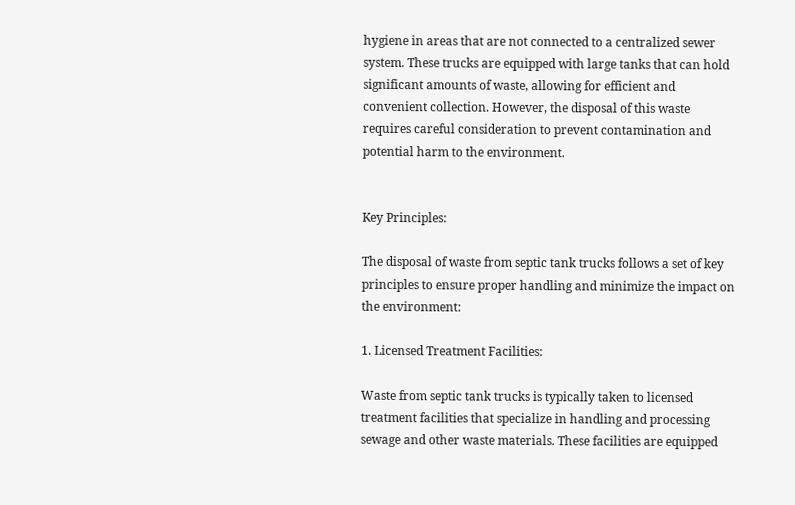hygiene in areas that are not connected to a centralized sewer system. These trucks are equipped with large tanks that can hold significant amounts of waste, allowing for efficient and convenient collection. However, the disposal of this waste requires careful consideration to prevent contamination and potential harm to the environment.


Key Principles:

The disposal of waste from septic tank trucks follows a set of key principles to ensure proper handling and minimize the impact on the environment:

1. Licensed Treatment Facilities:

Waste from septic tank trucks is typically taken to licensed treatment facilities that specialize in handling and processing sewage and other waste materials. These facilities are equipped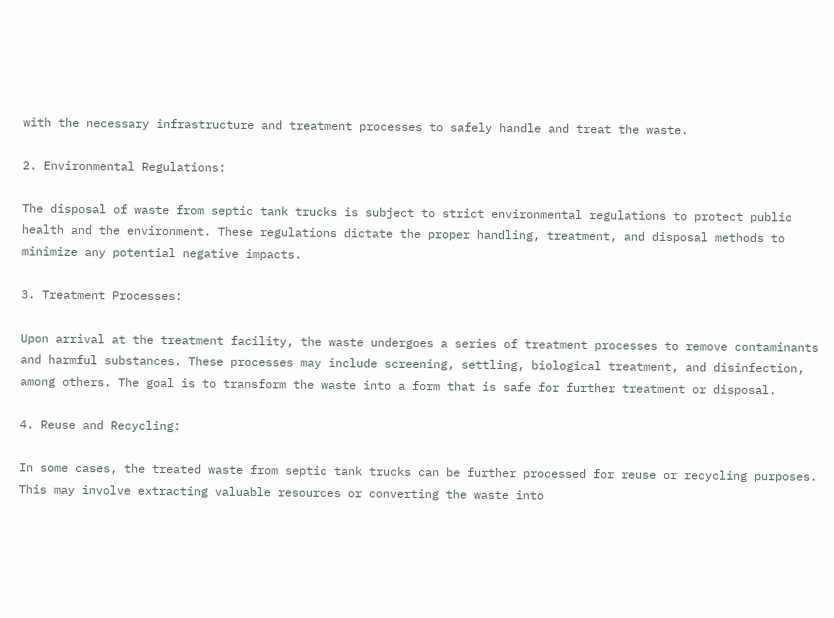with the necessary infrastructure and treatment processes to safely handle and treat the waste.

2. Environmental Regulations:

The disposal of waste from septic tank trucks is subject to strict environmental regulations to protect public health and the environment. These regulations dictate the proper handling, treatment, and disposal methods to minimize any potential negative impacts.

3. Treatment Processes:

Upon arrival at the treatment facility, the waste undergoes a series of treatment processes to remove contaminants and harmful substances. These processes may include screening, settling, biological treatment, and disinfection, among others. The goal is to transform the waste into a form that is safe for further treatment or disposal.

4. Reuse and Recycling:

In some cases, the treated waste from septic tank trucks can be further processed for reuse or recycling purposes. This may involve extracting valuable resources or converting the waste into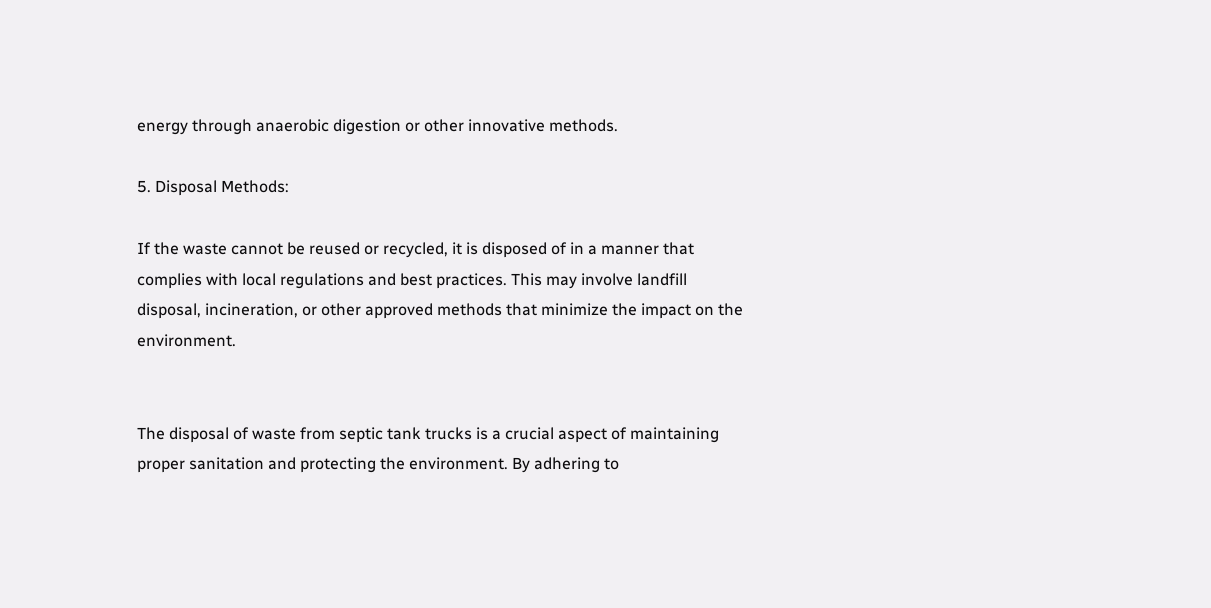energy through anaerobic digestion or other innovative methods.

5. Disposal Methods:

If the waste cannot be reused or recycled, it is disposed of in a manner that complies with local regulations and best practices. This may involve landfill disposal, incineration, or other approved methods that minimize the impact on the environment.


The disposal of waste from septic tank trucks is a crucial aspect of maintaining proper sanitation and protecting the environment. By adhering to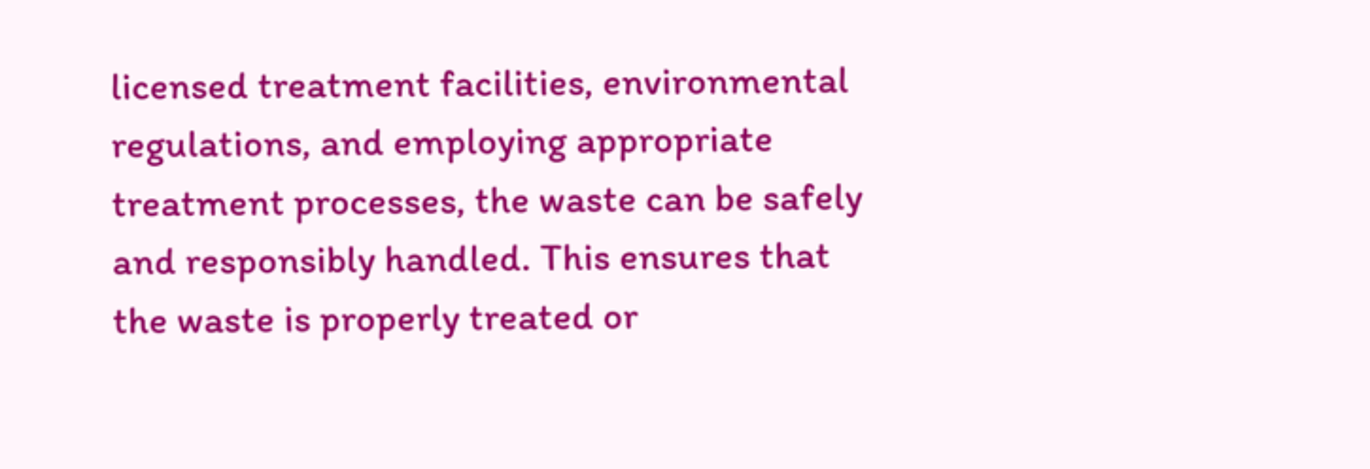licensed treatment facilities, environmental regulations, and employing appropriate treatment processes, the waste can be safely and responsibly handled. This ensures that the waste is properly treated or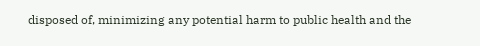disposed of, minimizing any potential harm to public health and the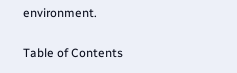environment.

Table of Contents